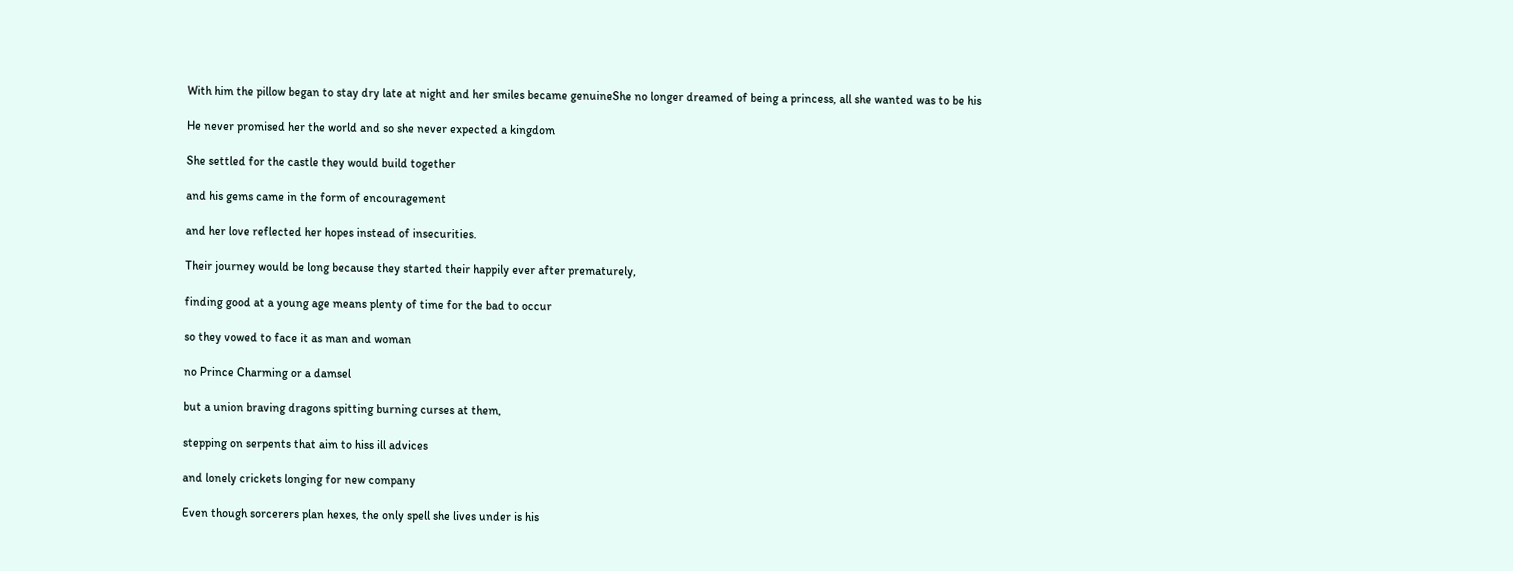With him the pillow began to stay dry late at night and her smiles became genuineShe no longer dreamed of being a princess, all she wanted was to be his

He never promised her the world and so she never expected a kingdom

She settled for the castle they would build together

and his gems came in the form of encouragement

and her love reflected her hopes instead of insecurities.

Their journey would be long because they started their happily ever after prematurely,

finding good at a young age means plenty of time for the bad to occur

so they vowed to face it as man and woman

no Prince Charming or a damsel

but a union braving dragons spitting burning curses at them,

stepping on serpents that aim to hiss ill advices

and lonely crickets longing for new company

Even though sorcerers plan hexes, the only spell she lives under is his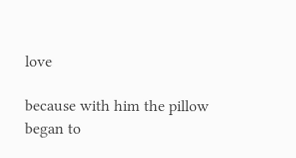love

because with him the pillow began to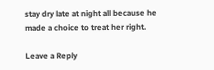stay dry late at night all because he made a choice to treat her right.

Leave a Reply